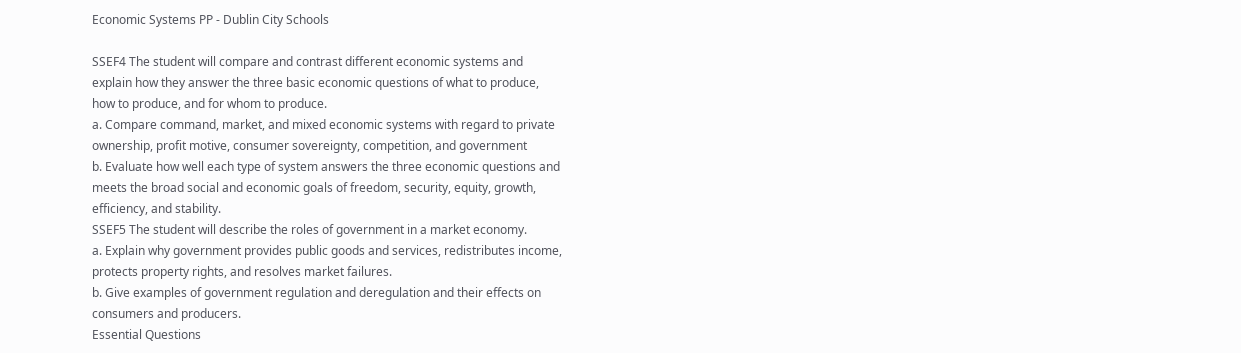Economic Systems PP - Dublin City Schools

SSEF4 The student will compare and contrast different economic systems and
explain how they answer the three basic economic questions of what to produce,
how to produce, and for whom to produce.
a. Compare command, market, and mixed economic systems with regard to private
ownership, profit motive, consumer sovereignty, competition, and government
b. Evaluate how well each type of system answers the three economic questions and
meets the broad social and economic goals of freedom, security, equity, growth,
efficiency, and stability.
SSEF5 The student will describe the roles of government in a market economy.
a. Explain why government provides public goods and services, redistributes income,
protects property rights, and resolves market failures.
b. Give examples of government regulation and deregulation and their effects on
consumers and producers.
Essential Questions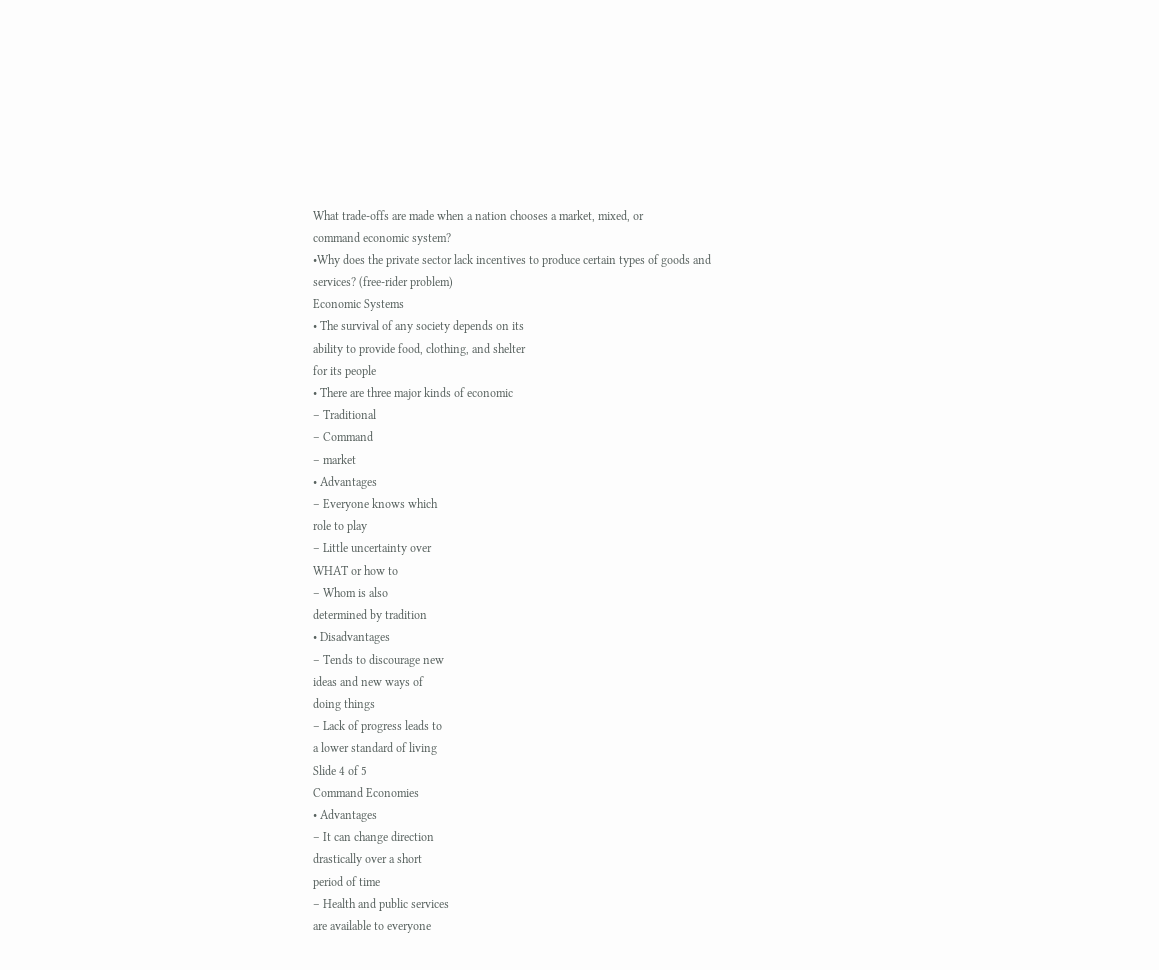What trade-offs are made when a nation chooses a market, mixed, or
command economic system?
•Why does the private sector lack incentives to produce certain types of goods and
services? (free-rider problem)
Economic Systems
• The survival of any society depends on its
ability to provide food, clothing, and shelter
for its people
• There are three major kinds of economic
– Traditional
– Command
– market
• Advantages
– Everyone knows which
role to play
– Little uncertainty over
WHAT or how to
– Whom is also
determined by tradition
• Disadvantages
– Tends to discourage new
ideas and new ways of
doing things
– Lack of progress leads to
a lower standard of living
Slide 4 of 5
Command Economies
• Advantages
– It can change direction
drastically over a short
period of time
– Health and public services
are available to everyone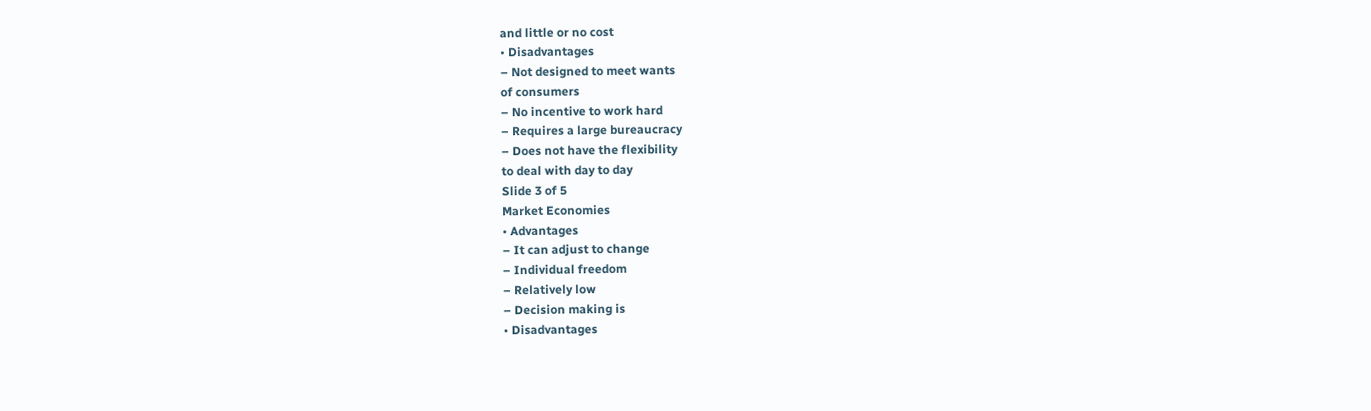and little or no cost
• Disadvantages
– Not designed to meet wants
of consumers
– No incentive to work hard
– Requires a large bureaucracy
– Does not have the flexibility
to deal with day to day
Slide 3 of 5
Market Economies
• Advantages
– It can adjust to change
– Individual freedom
– Relatively low
– Decision making is
• Disadvantages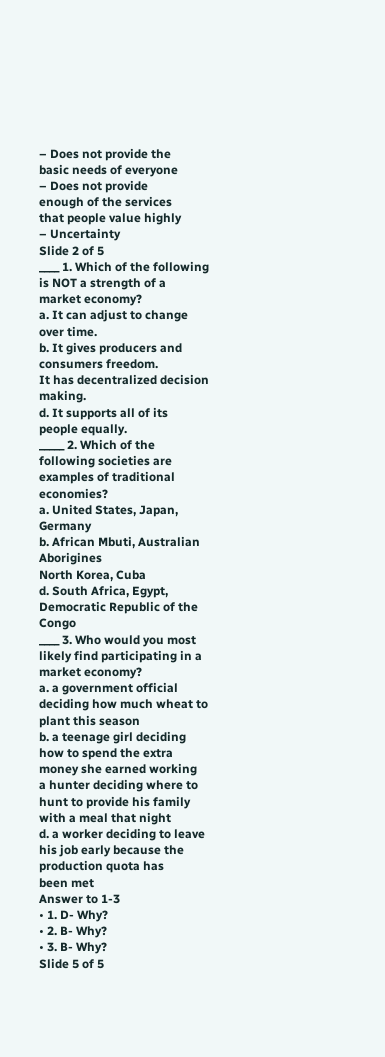– Does not provide the
basic needs of everyone
– Does not provide
enough of the services
that people value highly
– Uncertainty
Slide 2 of 5
____ 1. Which of the following is NOT a strength of a market economy?
a. It can adjust to change over time.
b. It gives producers and consumers freedom.
It has decentralized decision making.
d. It supports all of its people equally.
_____ 2. Which of the following societies are examples of traditional economies?
a. United States, Japan, Germany
b. African Mbuti, Australian Aborigines
North Korea, Cuba
d. South Africa, Egypt, Democratic Republic of the Congo
____ 3. Who would you most likely find participating in a market economy?
a. a government official deciding how much wheat to plant this season
b. a teenage girl deciding how to spend the extra money she earned working
a hunter deciding where to hunt to provide his family with a meal that night
d. a worker deciding to leave his job early because the production quota has
been met
Answer to 1-3
• 1. D- Why?
• 2. B- Why?
• 3. B- Why?
Slide 5 of 5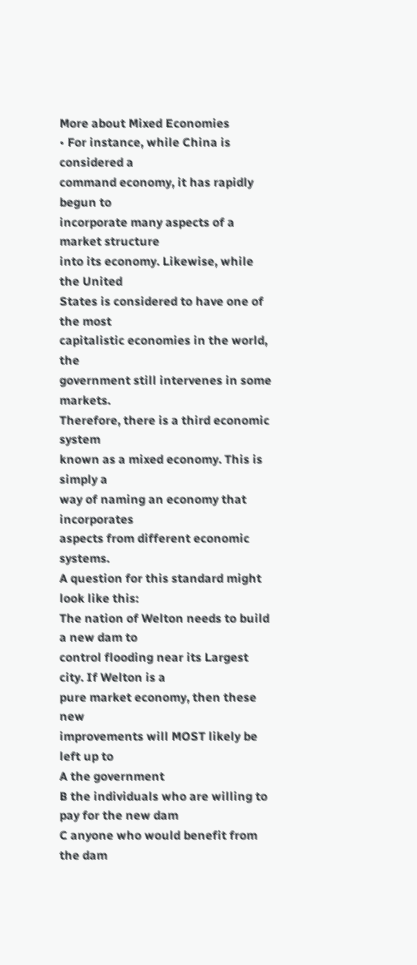More about Mixed Economies
• For instance, while China is considered a
command economy, it has rapidly begun to
incorporate many aspects of a market structure
into its economy. Likewise, while the United
States is considered to have one of the most
capitalistic economies in the world, the
government still intervenes in some markets.
Therefore, there is a third economic system
known as a mixed economy. This is simply a
way of naming an economy that incorporates
aspects from different economic systems.
A question for this standard might
look like this:
The nation of Welton needs to build a new dam to
control flooding near its Largest city. If Welton is a
pure market economy, then these new
improvements will MOST likely be left up to
A the government
B the individuals who are willing to pay for the new dam
C anyone who would benefit from the dam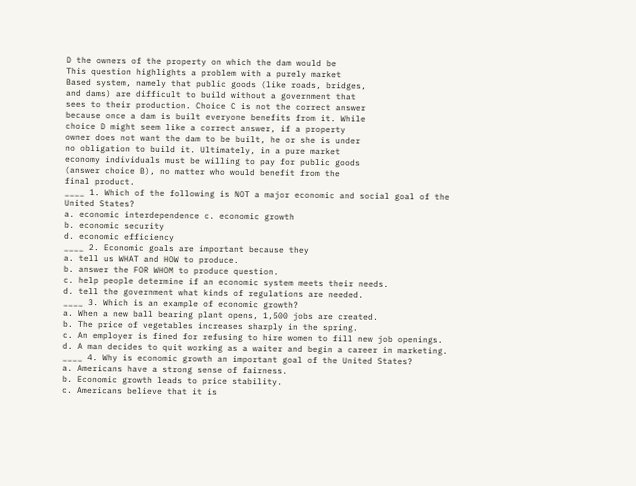D the owners of the property on which the dam would be
This question highlights a problem with a purely market
Based system, namely that public goods (like roads, bridges,
and dams) are difficult to build without a government that
sees to their production. Choice C is not the correct answer
because once a dam is built everyone benefits from it. While
choice D might seem like a correct answer, if a property
owner does not want the dam to be built, he or she is under
no obligation to build it. Ultimately, in a pure market
economy individuals must be willing to pay for public goods
(answer choice B), no matter who would benefit from the
final product.
____ 1. Which of the following is NOT a major economic and social goal of the United States?
a. economic interdependence c. economic growth
b. economic security
d. economic efficiency
____ 2. Economic goals are important because they
a. tell us WHAT and HOW to produce.
b. answer the FOR WHOM to produce question.
c. help people determine if an economic system meets their needs.
d. tell the government what kinds of regulations are needed.
____ 3. Which is an example of economic growth?
a. When a new ball bearing plant opens, 1,500 jobs are created.
b. The price of vegetables increases sharply in the spring.
c. An employer is fined for refusing to hire women to fill new job openings.
d. A man decides to quit working as a waiter and begin a career in marketing.
____ 4. Why is economic growth an important goal of the United States?
a. Americans have a strong sense of fairness.
b. Economic growth leads to price stability.
c. Americans believe that it is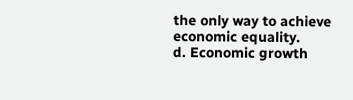the only way to achieve economic equality.
d. Economic growth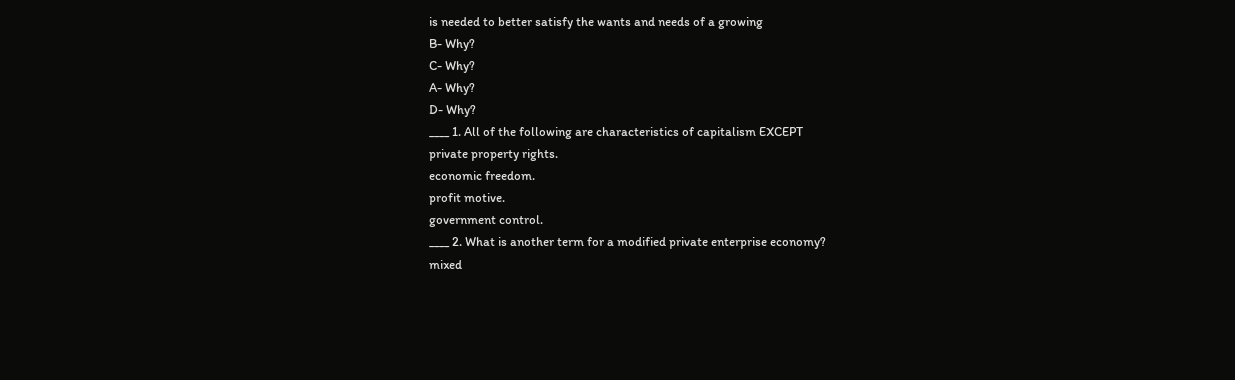is needed to better satisfy the wants and needs of a growing
B- Why?
C- Why?
A- Why?
D- Why?
____ 1. All of the following are characteristics of capitalism EXCEPT
private property rights.
economic freedom.
profit motive.
government control.
____ 2. What is another term for a modified private enterprise economy?
mixed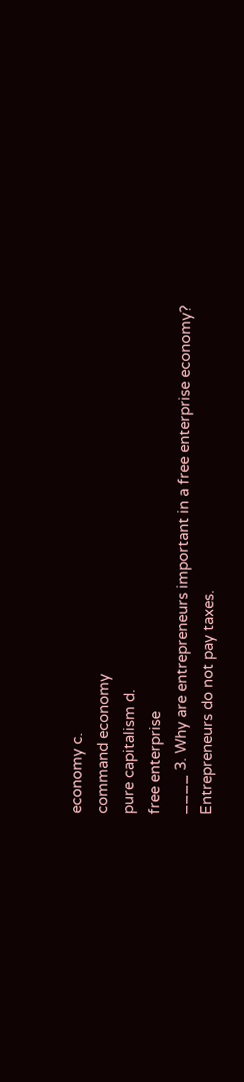economy c.
command economy
pure capitalism d.
free enterprise
____ 3. Why are entrepreneurs important in a free enterprise economy?
Entrepreneurs do not pay taxes.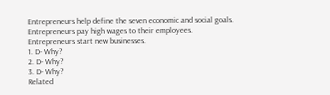Entrepreneurs help define the seven economic and social goals.
Entrepreneurs pay high wages to their employees.
Entrepreneurs start new businesses.
1. D- Why?
2. D- Why?
3. D- Why?
Related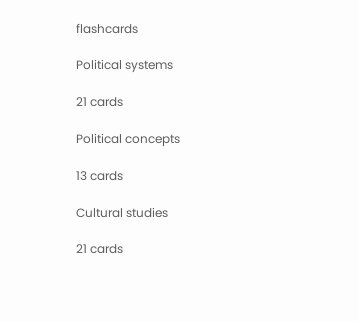flashcards

Political systems

21 cards

Political concepts

13 cards

Cultural studies

21 cards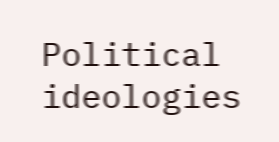Political ideologies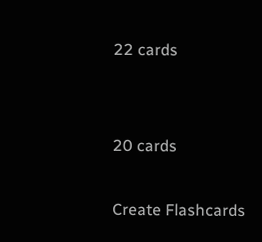22 cards


20 cards

Create Flashcards